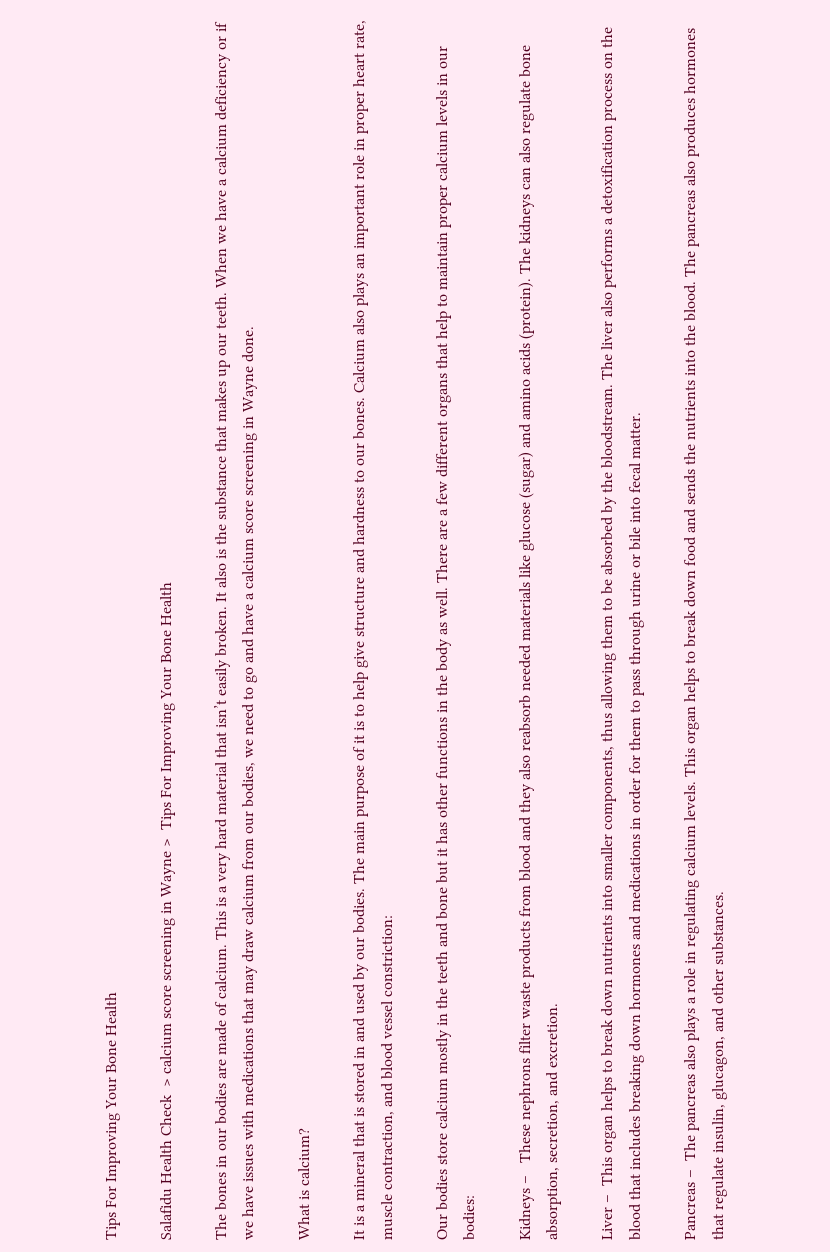Tips For Improving Your Bone Health

Salafidu Health Check  > calcium score screening in Wayne >  Tips For Improving Your Bone Health

The bones in our bodies are made of calcium. This is a very hard material that isn’t easily broken. It also is the substance that makes up our teeth. When we have a calcium deficiency or if we have issues with medications that may draw calcium from our bodies, we need to go and have a calcium score screening in Wayne done.

What is calcium?

It is a mineral that is stored in and used by our bodies. The main purpose of it is to help give structure and hardness to our bones. Calcium also plays an important role in proper heart rate, muscle contraction, and blood vessel constriction:

Our bodies store calcium mostly in the teeth and bone but it has other functions in the body as well. There are a few different organs that help to maintain proper calcium levels in our bodies:

Kidneys –   These nephrons filter waste products from blood and they also reabsorb needed materials like glucose (sugar) and amino acids (protein). The kidneys can also regulate bone absorption, secretion, and excretion.

Liver –  This organ helps to break down nutrients into smaller components, thus allowing them to be absorbed by the bloodstream. The liver also performs a detoxification process on the blood that includes breaking down hormones and medications in order for them to pass through urine or bile into fecal matter.

Pancreas –  The pancreas also plays a role in regulating calcium levels. This organ helps to break down food and sends the nutrients into the blood. The pancreas also produces hormones that regulate insulin, glucagon, and other substances.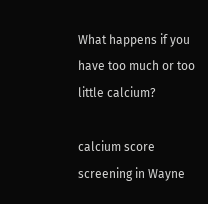What happens if you have too much or too little calcium?

calcium score screening in Wayne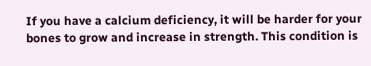If you have a calcium deficiency, it will be harder for your bones to grow and increase in strength. This condition is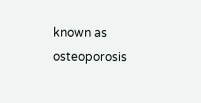known as osteoporosis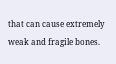that can cause extremely weak and fragile bones.